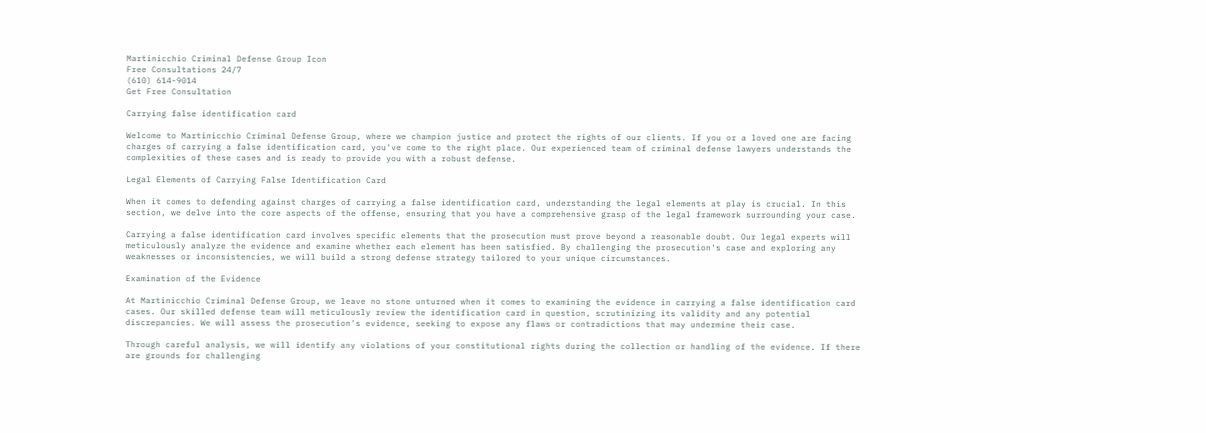Martinicchio Criminal Defense Group Icon
Free Consultations 24/7
(610) 614-9014
Get Free Consultation

Carrying false identification card

Welcome to Martinicchio Criminal Defense Group, where we champion justice and protect the rights of our clients. If you or a loved one are facing charges of carrying a false identification card, you've come to the right place. Our experienced team of criminal defense lawyers understands the complexities of these cases and is ready to provide you with a robust defense.

Legal Elements of Carrying False Identification Card

When it comes to defending against charges of carrying a false identification card, understanding the legal elements at play is crucial. In this section, we delve into the core aspects of the offense, ensuring that you have a comprehensive grasp of the legal framework surrounding your case.

Carrying a false identification card involves specific elements that the prosecution must prove beyond a reasonable doubt. Our legal experts will meticulously analyze the evidence and examine whether each element has been satisfied. By challenging the prosecution's case and exploring any weaknesses or inconsistencies, we will build a strong defense strategy tailored to your unique circumstances.

Examination of the Evidence

At Martinicchio Criminal Defense Group, we leave no stone unturned when it comes to examining the evidence in carrying a false identification card cases. Our skilled defense team will meticulously review the identification card in question, scrutinizing its validity and any potential discrepancies. We will assess the prosecution's evidence, seeking to expose any flaws or contradictions that may undermine their case.

Through careful analysis, we will identify any violations of your constitutional rights during the collection or handling of the evidence. If there are grounds for challenging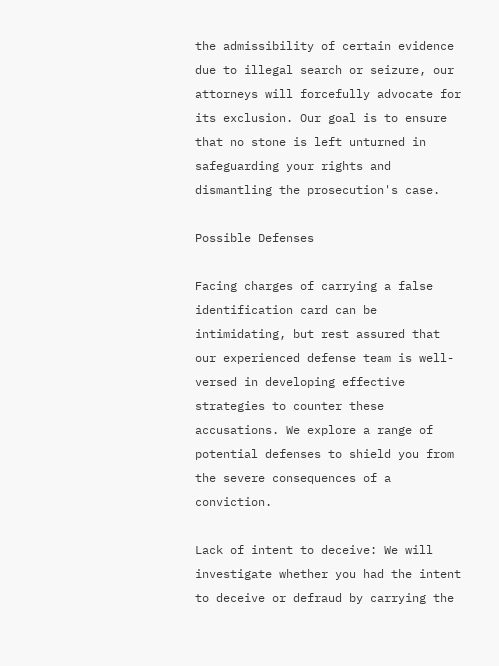the admissibility of certain evidence due to illegal search or seizure, our attorneys will forcefully advocate for its exclusion. Our goal is to ensure that no stone is left unturned in safeguarding your rights and dismantling the prosecution's case.

Possible Defenses

Facing charges of carrying a false identification card can be intimidating, but rest assured that our experienced defense team is well-versed in developing effective strategies to counter these accusations. We explore a range of potential defenses to shield you from the severe consequences of a conviction.

Lack of intent to deceive: We will investigate whether you had the intent to deceive or defraud by carrying the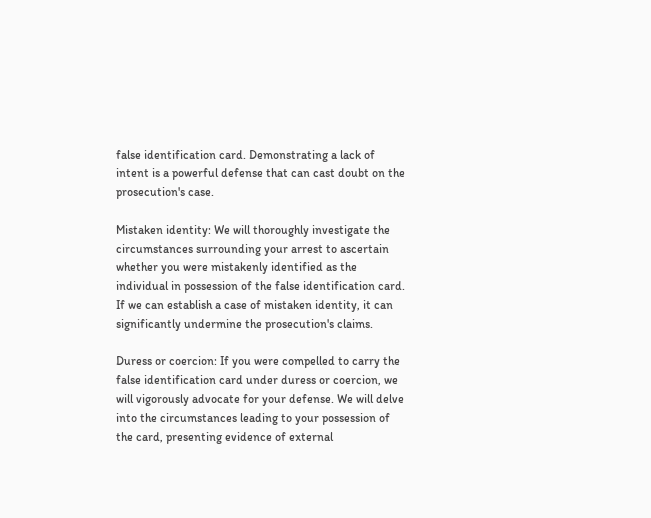false identification card. Demonstrating a lack of intent is a powerful defense that can cast doubt on the prosecution's case.

Mistaken identity: We will thoroughly investigate the circumstances surrounding your arrest to ascertain whether you were mistakenly identified as the individual in possession of the false identification card. If we can establish a case of mistaken identity, it can significantly undermine the prosecution's claims.

Duress or coercion: If you were compelled to carry the false identification card under duress or coercion, we will vigorously advocate for your defense. We will delve into the circumstances leading to your possession of the card, presenting evidence of external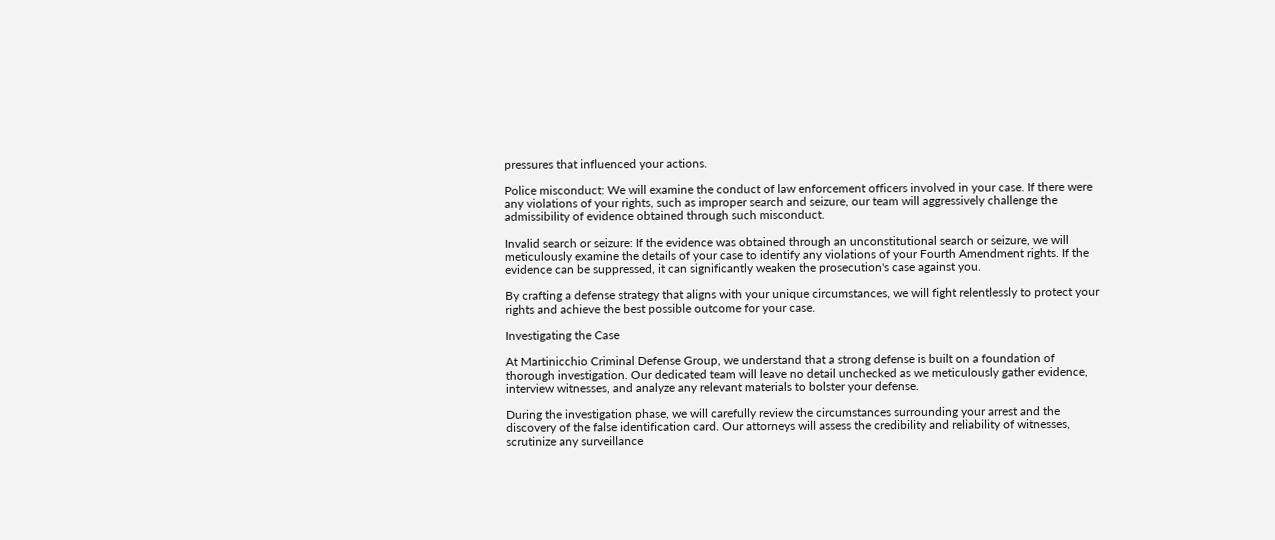pressures that influenced your actions.

Police misconduct: We will examine the conduct of law enforcement officers involved in your case. If there were any violations of your rights, such as improper search and seizure, our team will aggressively challenge the admissibility of evidence obtained through such misconduct.

Invalid search or seizure: If the evidence was obtained through an unconstitutional search or seizure, we will meticulously examine the details of your case to identify any violations of your Fourth Amendment rights. If the evidence can be suppressed, it can significantly weaken the prosecution's case against you.

By crafting a defense strategy that aligns with your unique circumstances, we will fight relentlessly to protect your rights and achieve the best possible outcome for your case.

Investigating the Case

At Martinicchio Criminal Defense Group, we understand that a strong defense is built on a foundation of thorough investigation. Our dedicated team will leave no detail unchecked as we meticulously gather evidence, interview witnesses, and analyze any relevant materials to bolster your defense.

During the investigation phase, we will carefully review the circumstances surrounding your arrest and the discovery of the false identification card. Our attorneys will assess the credibility and reliability of witnesses, scrutinize any surveillance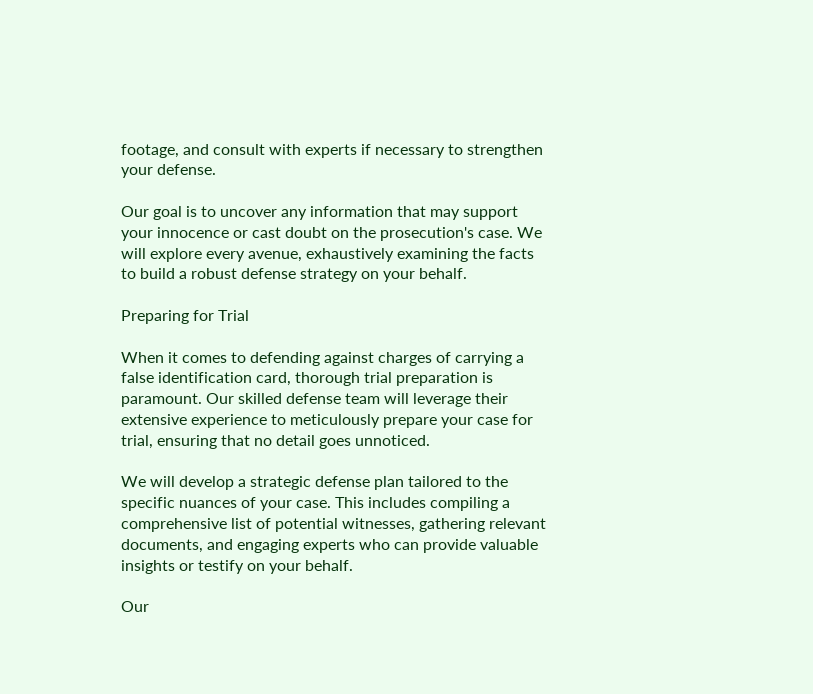footage, and consult with experts if necessary to strengthen your defense.

Our goal is to uncover any information that may support your innocence or cast doubt on the prosecution's case. We will explore every avenue, exhaustively examining the facts to build a robust defense strategy on your behalf.

Preparing for Trial

When it comes to defending against charges of carrying a false identification card, thorough trial preparation is paramount. Our skilled defense team will leverage their extensive experience to meticulously prepare your case for trial, ensuring that no detail goes unnoticed.

We will develop a strategic defense plan tailored to the specific nuances of your case. This includes compiling a comprehensive list of potential witnesses, gathering relevant documents, and engaging experts who can provide valuable insights or testify on your behalf.

Our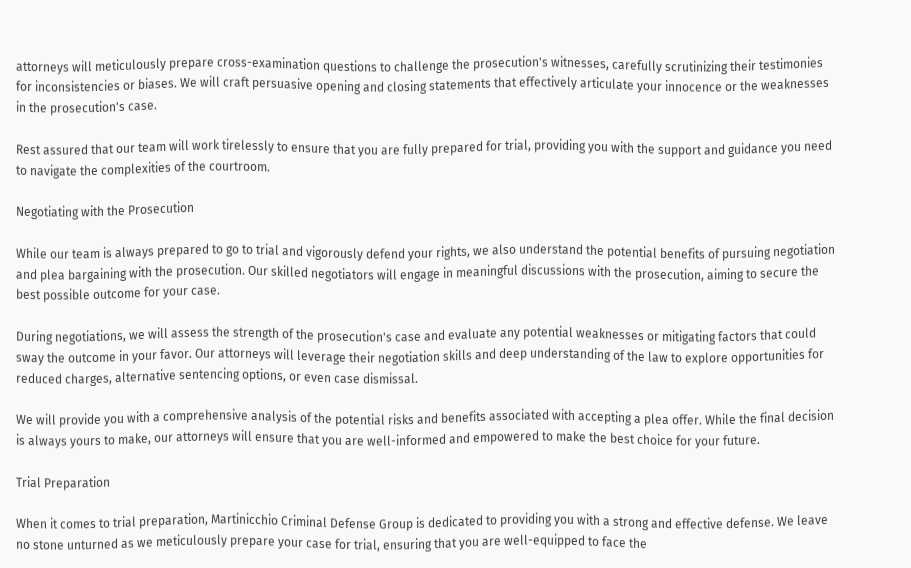attorneys will meticulously prepare cross-examination questions to challenge the prosecution's witnesses, carefully scrutinizing their testimonies for inconsistencies or biases. We will craft persuasive opening and closing statements that effectively articulate your innocence or the weaknesses in the prosecution's case.

Rest assured that our team will work tirelessly to ensure that you are fully prepared for trial, providing you with the support and guidance you need to navigate the complexities of the courtroom.

Negotiating with the Prosecution

While our team is always prepared to go to trial and vigorously defend your rights, we also understand the potential benefits of pursuing negotiation and plea bargaining with the prosecution. Our skilled negotiators will engage in meaningful discussions with the prosecution, aiming to secure the best possible outcome for your case.

During negotiations, we will assess the strength of the prosecution's case and evaluate any potential weaknesses or mitigating factors that could sway the outcome in your favor. Our attorneys will leverage their negotiation skills and deep understanding of the law to explore opportunities for reduced charges, alternative sentencing options, or even case dismissal.

We will provide you with a comprehensive analysis of the potential risks and benefits associated with accepting a plea offer. While the final decision is always yours to make, our attorneys will ensure that you are well-informed and empowered to make the best choice for your future.

Trial Preparation

When it comes to trial preparation, Martinicchio Criminal Defense Group is dedicated to providing you with a strong and effective defense. We leave no stone unturned as we meticulously prepare your case for trial, ensuring that you are well-equipped to face the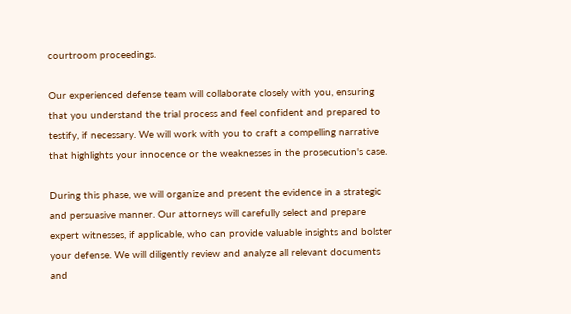courtroom proceedings.

Our experienced defense team will collaborate closely with you, ensuring that you understand the trial process and feel confident and prepared to testify, if necessary. We will work with you to craft a compelling narrative that highlights your innocence or the weaknesses in the prosecution's case.

During this phase, we will organize and present the evidence in a strategic and persuasive manner. Our attorneys will carefully select and prepare expert witnesses, if applicable, who can provide valuable insights and bolster your defense. We will diligently review and analyze all relevant documents and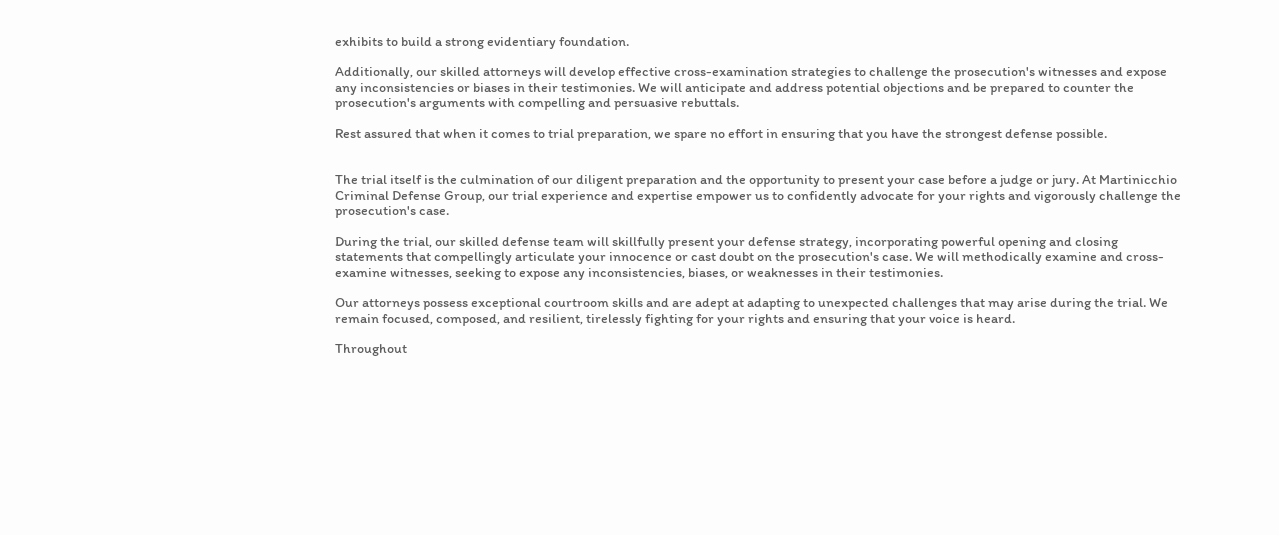exhibits to build a strong evidentiary foundation.

Additionally, our skilled attorneys will develop effective cross-examination strategies to challenge the prosecution's witnesses and expose any inconsistencies or biases in their testimonies. We will anticipate and address potential objections and be prepared to counter the prosecution's arguments with compelling and persuasive rebuttals.

Rest assured that when it comes to trial preparation, we spare no effort in ensuring that you have the strongest defense possible.


The trial itself is the culmination of our diligent preparation and the opportunity to present your case before a judge or jury. At Martinicchio Criminal Defense Group, our trial experience and expertise empower us to confidently advocate for your rights and vigorously challenge the prosecution's case.

During the trial, our skilled defense team will skillfully present your defense strategy, incorporating powerful opening and closing statements that compellingly articulate your innocence or cast doubt on the prosecution's case. We will methodically examine and cross-examine witnesses, seeking to expose any inconsistencies, biases, or weaknesses in their testimonies.

Our attorneys possess exceptional courtroom skills and are adept at adapting to unexpected challenges that may arise during the trial. We remain focused, composed, and resilient, tirelessly fighting for your rights and ensuring that your voice is heard.

Throughout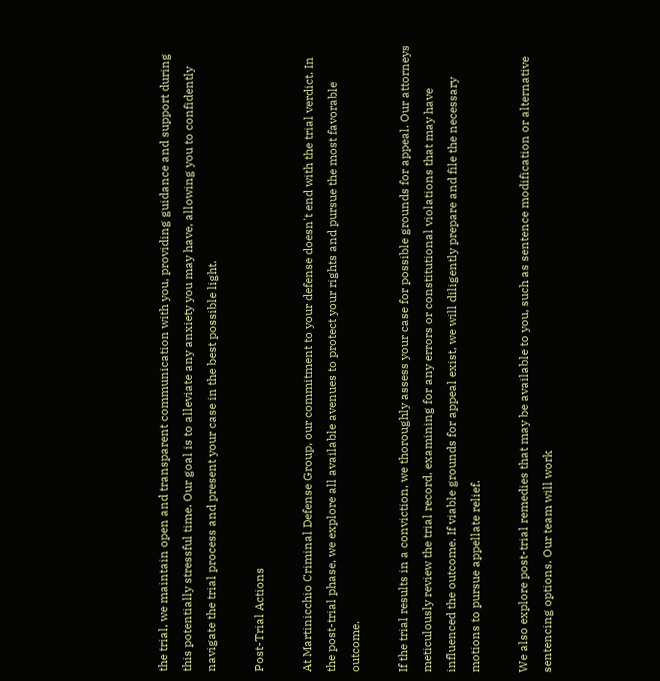the trial, we maintain open and transparent communication with you, providing guidance and support during this potentially stressful time. Our goal is to alleviate any anxiety you may have, allowing you to confidently navigate the trial process and present your case in the best possible light.

Post-Trial Actions

At Martinicchio Criminal Defense Group, our commitment to your defense doesn't end with the trial verdict. In the post-trial phase, we explore all available avenues to protect your rights and pursue the most favorable outcome.

If the trial results in a conviction, we thoroughly assess your case for possible grounds for appeal. Our attorneys meticulously review the trial record, examining for any errors or constitutional violations that may have influenced the outcome. If viable grounds for appeal exist, we will diligently prepare and file the necessary motions to pursue appellate relief.

We also explore post-trial remedies that may be available to you, such as sentence modification or alternative sentencing options. Our team will work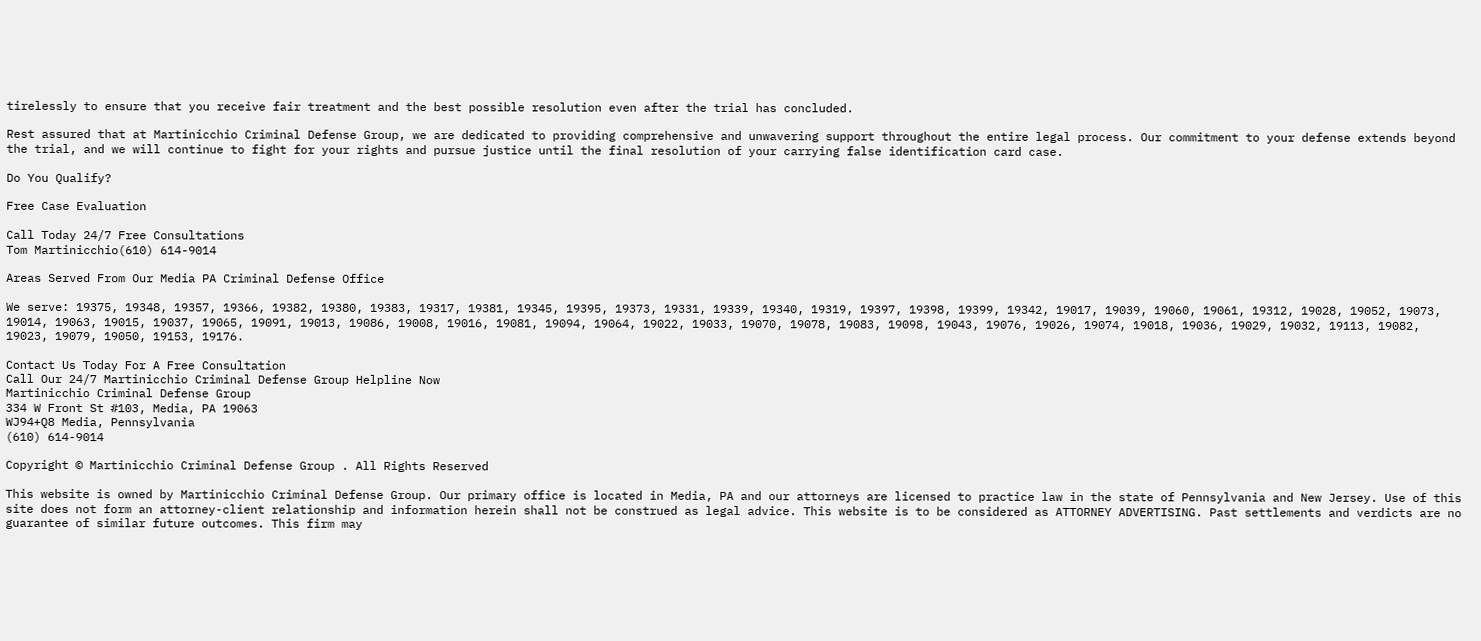tirelessly to ensure that you receive fair treatment and the best possible resolution even after the trial has concluded.

Rest assured that at Martinicchio Criminal Defense Group, we are dedicated to providing comprehensive and unwavering support throughout the entire legal process. Our commitment to your defense extends beyond the trial, and we will continue to fight for your rights and pursue justice until the final resolution of your carrying false identification card case.

Do You Qualify?

Free Case Evaluation

Call Today 24/7 Free Consultations
Tom Martinicchio(610) 614-9014

Areas Served From Our Media PA Criminal Defense Office

We serve: 19375, 19348, 19357, 19366, 19382, 19380, 19383, 19317, 19381, 19345, 19395, 19373, 19331, 19339, 19340, 19319, 19397, 19398, 19399, 19342, 19017, 19039, 19060, 19061, 19312, 19028, 19052, 19073, 19014, 19063, 19015, 19037, 19065, 19091, 19013, 19086, 19008, 19016, 19081, 19094, 19064, 19022, 19033, 19070, 19078, 19083, 19098, 19043, 19076, 19026, 19074, 19018, 19036, 19029, 19032, 19113, 19082, 19023, 19079, 19050, 19153, 19176.

Contact Us Today For A Free Consultation
Call Our 24/7 Martinicchio Criminal Defense Group Helpline Now
Martinicchio Criminal Defense Group
334 W Front St #103, Media, PA 19063
WJ94+Q8 Media, Pennsylvania
(610) 614-9014

Copyright © Martinicchio Criminal Defense Group . All Rights Reserved

This website is owned by Martinicchio Criminal Defense Group. Our primary office is located in Media, PA and our attorneys are licensed to practice law in the state of Pennsylvania and New Jersey. Use of this site does not form an attorney-client relationship and information herein shall not be construed as legal advice. This website is to be considered as ATTORNEY ADVERTISING. Past settlements and verdicts are no guarantee of similar future outcomes. This firm may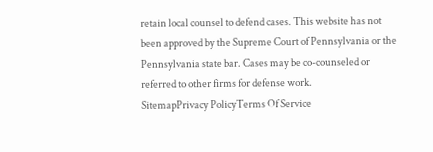retain local counsel to defend cases. This website has not been approved by the Supreme Court of Pennsylvania or the Pennsylvania state bar. Cases may be co-counseled or referred to other firms for defense work.
SitemapPrivacy PolicyTerms Of Service